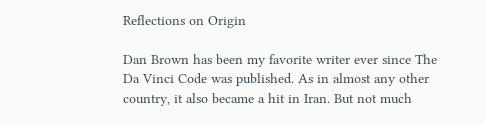Reflections on Origin

Dan Brown has been my favorite writer ever since The Da Vinci Code was published. As in almost any other country, it also became a hit in Iran. But not much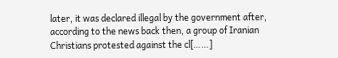later, it was declared illegal by the government after, according to the news back then, a group of Iranian Christians protested against the cl[……]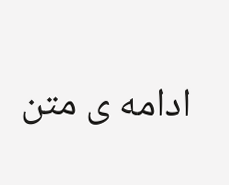ادامه ی متن